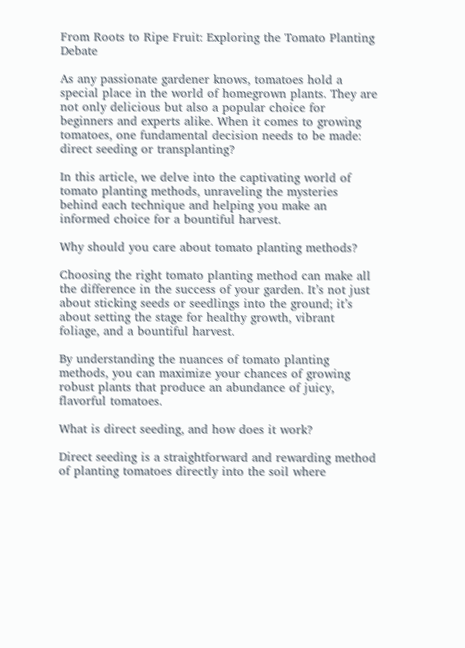From Roots to Ripe Fruit: Exploring the Tomato Planting Debate

As any passionate gardener knows, tomatoes hold a special place in the world of homegrown plants. They are not only delicious but also a popular choice for beginners and experts alike. When it comes to growing tomatoes, one fundamental decision needs to be made: direct seeding or transplanting?

In this article, we delve into the captivating world of tomato planting methods, unraveling the mysteries behind each technique and helping you make an informed choice for a bountiful harvest.

Why should you care about tomato planting methods?

Choosing the right tomato planting method can make all the difference in the success of your garden. It’s not just about sticking seeds or seedlings into the ground; it’s about setting the stage for healthy growth, vibrant foliage, and a bountiful harvest.

By understanding the nuances of tomato planting methods, you can maximize your chances of growing robust plants that produce an abundance of juicy, flavorful tomatoes.

What is direct seeding, and how does it work?

Direct seeding is a straightforward and rewarding method of planting tomatoes directly into the soil where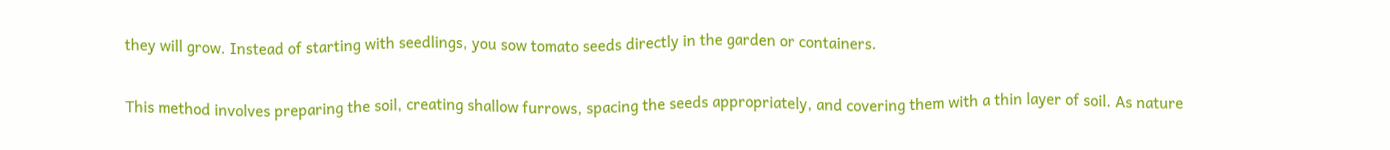they will grow. Instead of starting with seedlings, you sow tomato seeds directly in the garden or containers.

This method involves preparing the soil, creating shallow furrows, spacing the seeds appropriately, and covering them with a thin layer of soil. As nature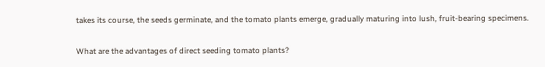takes its course, the seeds germinate, and the tomato plants emerge, gradually maturing into lush, fruit-bearing specimens.

What are the advantages of direct seeding tomato plants?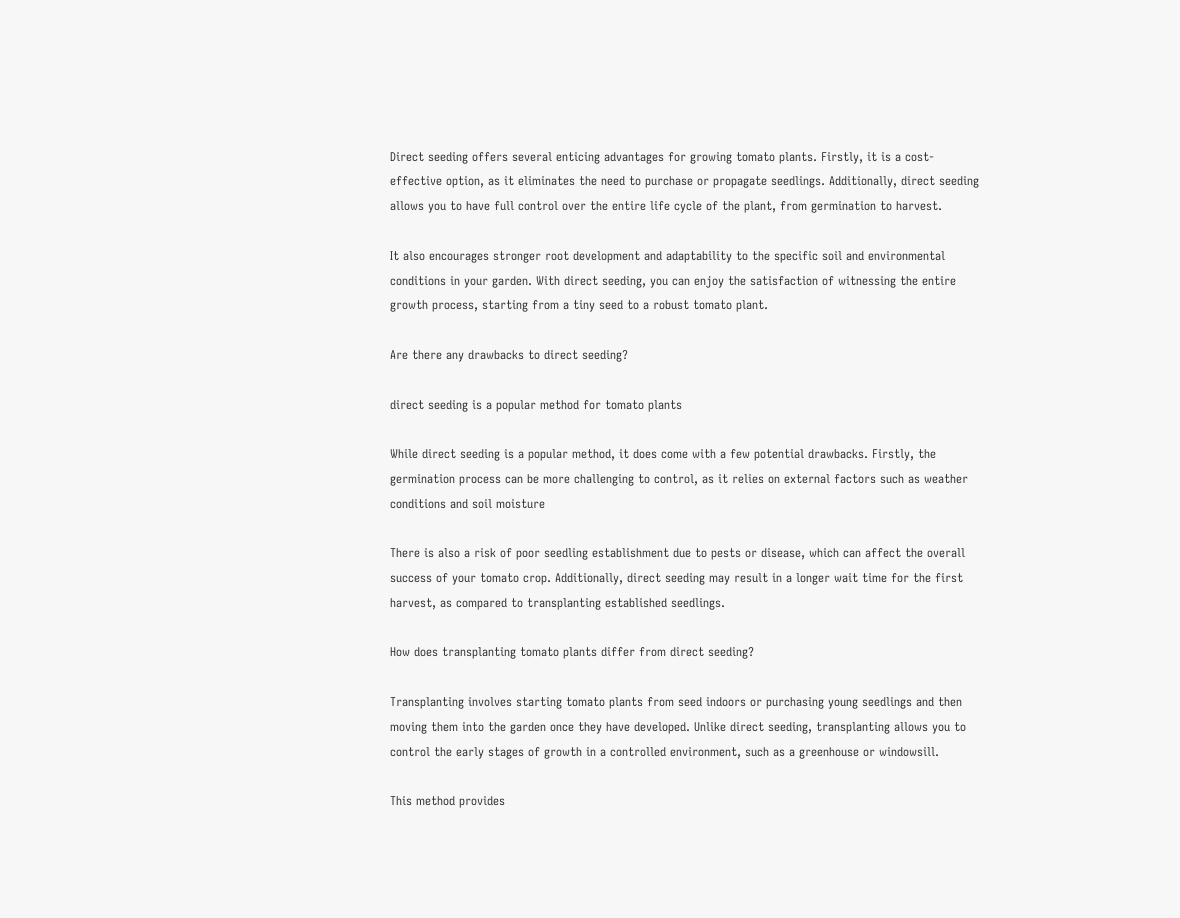Direct seeding offers several enticing advantages for growing tomato plants. Firstly, it is a cost-effective option, as it eliminates the need to purchase or propagate seedlings. Additionally, direct seeding allows you to have full control over the entire life cycle of the plant, from germination to harvest.

It also encourages stronger root development and adaptability to the specific soil and environmental conditions in your garden. With direct seeding, you can enjoy the satisfaction of witnessing the entire growth process, starting from a tiny seed to a robust tomato plant.

Are there any drawbacks to direct seeding?

direct seeding is a popular method for tomato plants

While direct seeding is a popular method, it does come with a few potential drawbacks. Firstly, the germination process can be more challenging to control, as it relies on external factors such as weather conditions and soil moisture

There is also a risk of poor seedling establishment due to pests or disease, which can affect the overall success of your tomato crop. Additionally, direct seeding may result in a longer wait time for the first harvest, as compared to transplanting established seedlings.

How does transplanting tomato plants differ from direct seeding?

Transplanting involves starting tomato plants from seed indoors or purchasing young seedlings and then moving them into the garden once they have developed. Unlike direct seeding, transplanting allows you to control the early stages of growth in a controlled environment, such as a greenhouse or windowsill.

This method provides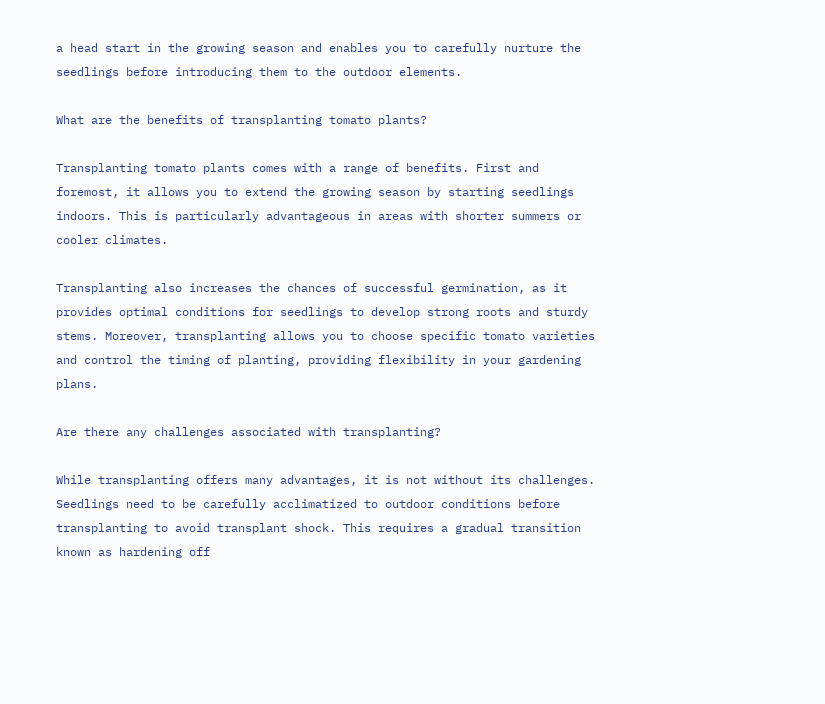a head start in the growing season and enables you to carefully nurture the seedlings before introducing them to the outdoor elements.

What are the benefits of transplanting tomato plants?

Transplanting tomato plants comes with a range of benefits. First and foremost, it allows you to extend the growing season by starting seedlings indoors. This is particularly advantageous in areas with shorter summers or cooler climates.

Transplanting also increases the chances of successful germination, as it provides optimal conditions for seedlings to develop strong roots and sturdy stems. Moreover, transplanting allows you to choose specific tomato varieties and control the timing of planting, providing flexibility in your gardening plans.

Are there any challenges associated with transplanting?

While transplanting offers many advantages, it is not without its challenges. Seedlings need to be carefully acclimatized to outdoor conditions before transplanting to avoid transplant shock. This requires a gradual transition known as hardening off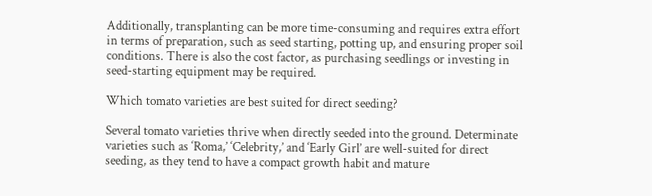Additionally, transplanting can be more time-consuming and requires extra effort in terms of preparation, such as seed starting, potting up, and ensuring proper soil conditions. There is also the cost factor, as purchasing seedlings or investing in seed-starting equipment may be required.

Which tomato varieties are best suited for direct seeding?

Several tomato varieties thrive when directly seeded into the ground. Determinate varieties such as ‘Roma,’ ‘Celebrity,’ and ‘Early Girl’ are well-suited for direct seeding, as they tend to have a compact growth habit and mature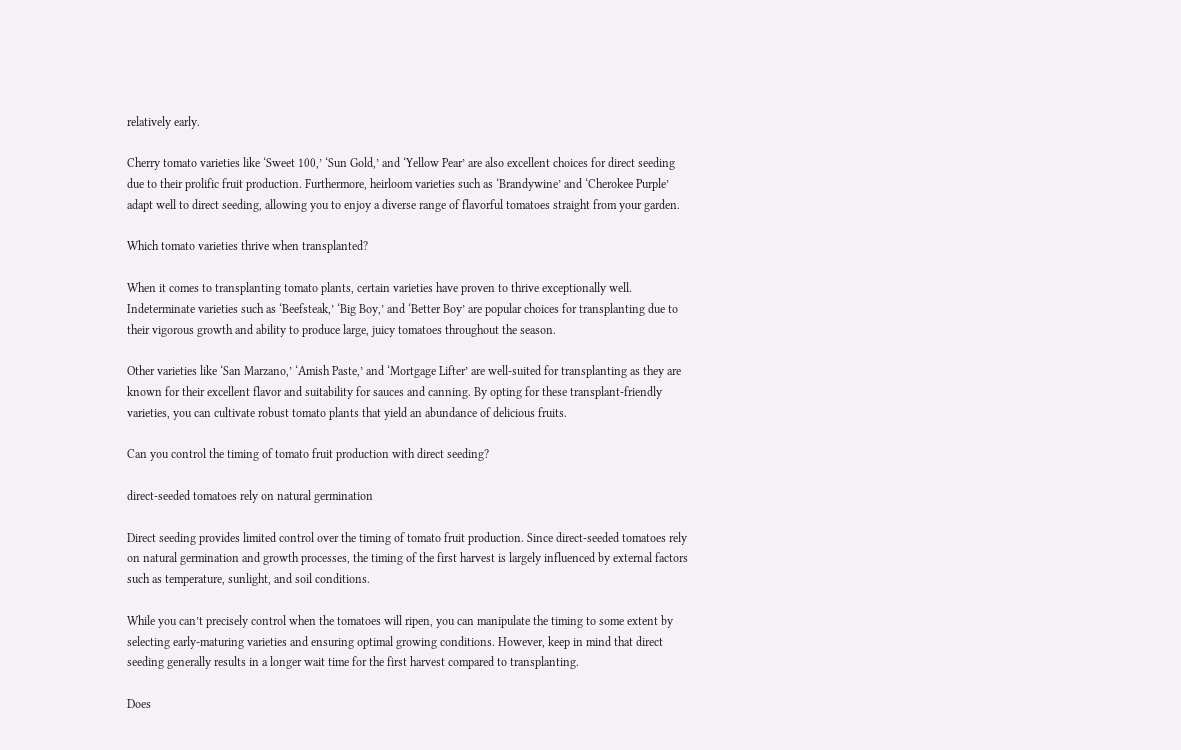relatively early.

Cherry tomato varieties like ‘Sweet 100,’ ‘Sun Gold,’ and ‘Yellow Pear’ are also excellent choices for direct seeding due to their prolific fruit production. Furthermore, heirloom varieties such as ‘Brandywine’ and ‘Cherokee Purple’ adapt well to direct seeding, allowing you to enjoy a diverse range of flavorful tomatoes straight from your garden.

Which tomato varieties thrive when transplanted?

When it comes to transplanting tomato plants, certain varieties have proven to thrive exceptionally well. Indeterminate varieties such as ‘Beefsteak,’ ‘Big Boy,’ and ‘Better Boy’ are popular choices for transplanting due to their vigorous growth and ability to produce large, juicy tomatoes throughout the season.

Other varieties like ‘San Marzano,’ ‘Amish Paste,’ and ‘Mortgage Lifter’ are well-suited for transplanting as they are known for their excellent flavor and suitability for sauces and canning. By opting for these transplant-friendly varieties, you can cultivate robust tomato plants that yield an abundance of delicious fruits.

Can you control the timing of tomato fruit production with direct seeding?

direct-seeded tomatoes rely on natural germination

Direct seeding provides limited control over the timing of tomato fruit production. Since direct-seeded tomatoes rely on natural germination and growth processes, the timing of the first harvest is largely influenced by external factors such as temperature, sunlight, and soil conditions.

While you can’t precisely control when the tomatoes will ripen, you can manipulate the timing to some extent by selecting early-maturing varieties and ensuring optimal growing conditions. However, keep in mind that direct seeding generally results in a longer wait time for the first harvest compared to transplanting.

Does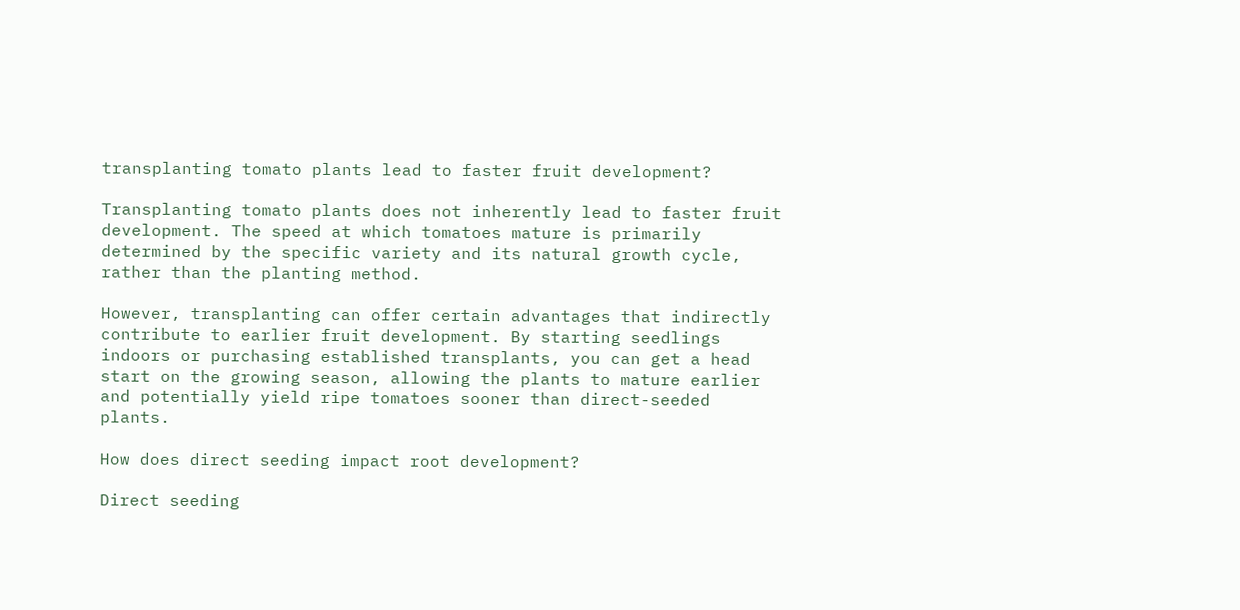transplanting tomato plants lead to faster fruit development?

Transplanting tomato plants does not inherently lead to faster fruit development. The speed at which tomatoes mature is primarily determined by the specific variety and its natural growth cycle, rather than the planting method.

However, transplanting can offer certain advantages that indirectly contribute to earlier fruit development. By starting seedlings indoors or purchasing established transplants, you can get a head start on the growing season, allowing the plants to mature earlier and potentially yield ripe tomatoes sooner than direct-seeded plants.

How does direct seeding impact root development?

Direct seeding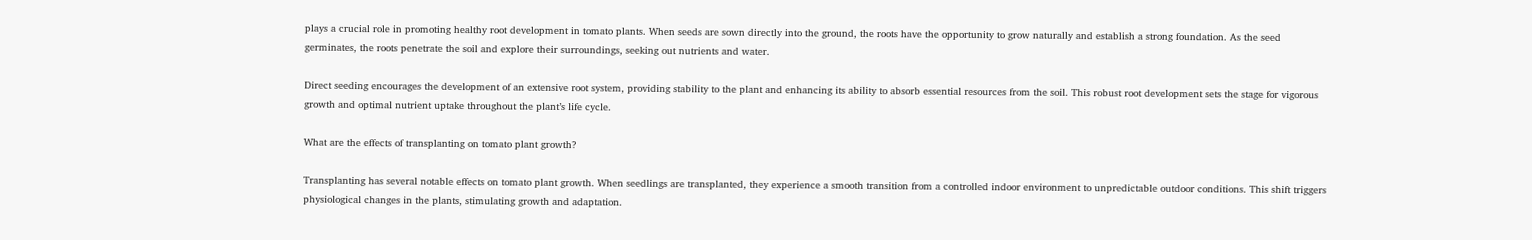plays a crucial role in promoting healthy root development in tomato plants. When seeds are sown directly into the ground, the roots have the opportunity to grow naturally and establish a strong foundation. As the seed germinates, the roots penetrate the soil and explore their surroundings, seeking out nutrients and water.

Direct seeding encourages the development of an extensive root system, providing stability to the plant and enhancing its ability to absorb essential resources from the soil. This robust root development sets the stage for vigorous growth and optimal nutrient uptake throughout the plant’s life cycle.

What are the effects of transplanting on tomato plant growth?

Transplanting has several notable effects on tomato plant growth. When seedlings are transplanted, they experience a smooth transition from a controlled indoor environment to unpredictable outdoor conditions. This shift triggers physiological changes in the plants, stimulating growth and adaptation.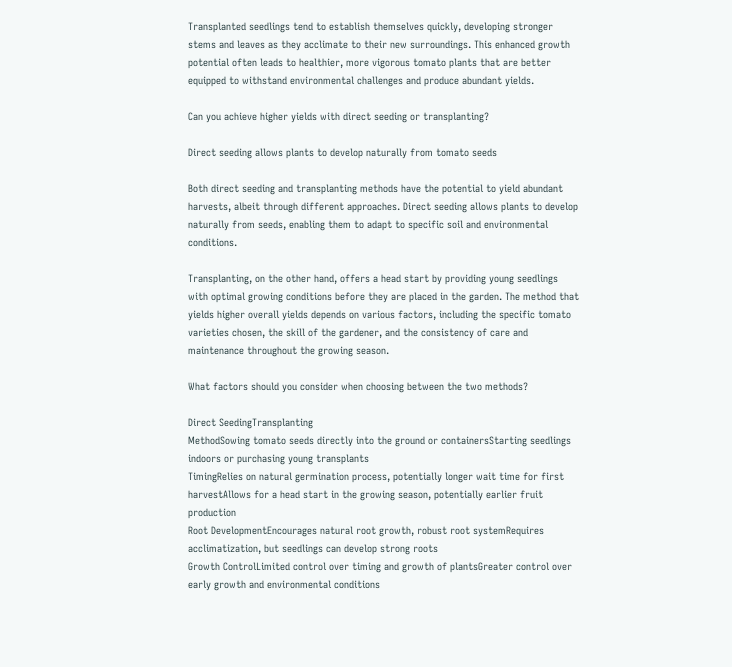Transplanted seedlings tend to establish themselves quickly, developing stronger stems and leaves as they acclimate to their new surroundings. This enhanced growth potential often leads to healthier, more vigorous tomato plants that are better equipped to withstand environmental challenges and produce abundant yields.

Can you achieve higher yields with direct seeding or transplanting?

Direct seeding allows plants to develop naturally from tomato seeds

Both direct seeding and transplanting methods have the potential to yield abundant harvests, albeit through different approaches. Direct seeding allows plants to develop naturally from seeds, enabling them to adapt to specific soil and environmental conditions.

Transplanting, on the other hand, offers a head start by providing young seedlings with optimal growing conditions before they are placed in the garden. The method that yields higher overall yields depends on various factors, including the specific tomato varieties chosen, the skill of the gardener, and the consistency of care and maintenance throughout the growing season.

What factors should you consider when choosing between the two methods?

Direct SeedingTransplanting
MethodSowing tomato seeds directly into the ground or containersStarting seedlings indoors or purchasing young transplants
TimingRelies on natural germination process, potentially longer wait time for first harvestAllows for a head start in the growing season, potentially earlier fruit production
Root DevelopmentEncourages natural root growth, robust root systemRequires acclimatization, but seedlings can develop strong roots
Growth ControlLimited control over timing and growth of plantsGreater control over early growth and environmental conditions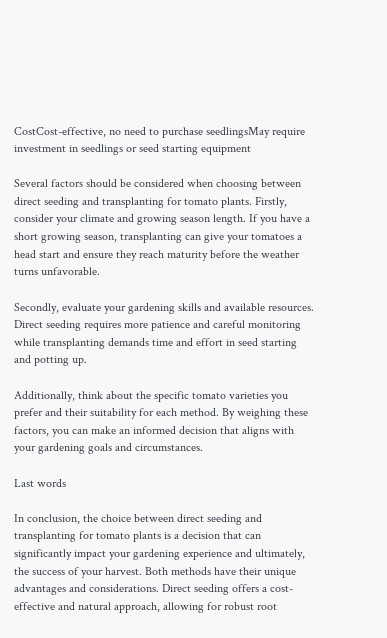CostCost-effective, no need to purchase seedlingsMay require investment in seedlings or seed starting equipment

Several factors should be considered when choosing between direct seeding and transplanting for tomato plants. Firstly, consider your climate and growing season length. If you have a short growing season, transplanting can give your tomatoes a head start and ensure they reach maturity before the weather turns unfavorable.

Secondly, evaluate your gardening skills and available resources. Direct seeding requires more patience and careful monitoring while transplanting demands time and effort in seed starting and potting up.

Additionally, think about the specific tomato varieties you prefer and their suitability for each method. By weighing these factors, you can make an informed decision that aligns with your gardening goals and circumstances.

Last words

In conclusion, the choice between direct seeding and transplanting for tomato plants is a decision that can significantly impact your gardening experience and ultimately, the success of your harvest. Both methods have their unique advantages and considerations. Direct seeding offers a cost-effective and natural approach, allowing for robust root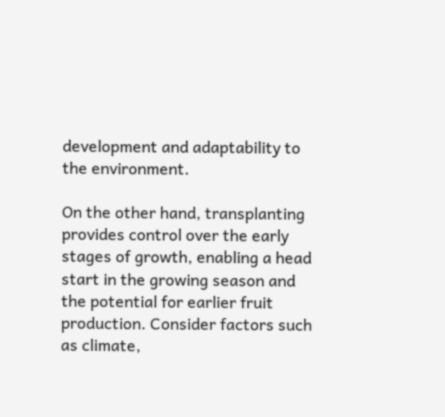development and adaptability to the environment.

On the other hand, transplanting provides control over the early stages of growth, enabling a head start in the growing season and the potential for earlier fruit production. Consider factors such as climate,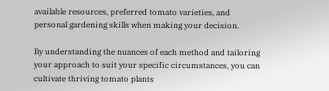available resources, preferred tomato varieties, and personal gardening skills when making your decision.

By understanding the nuances of each method and tailoring your approach to suit your specific circumstances, you can cultivate thriving tomato plants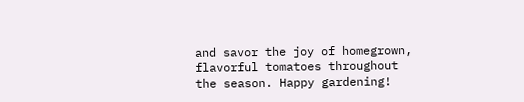and savor the joy of homegrown, flavorful tomatoes throughout the season. Happy gardening!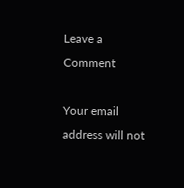Leave a Comment

Your email address will not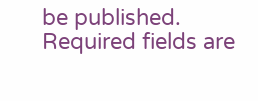be published. Required fields are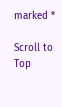marked *

Scroll to Top